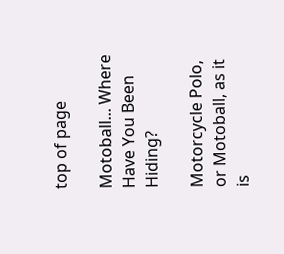top of page

Motoball... Where Have You Been Hiding?

Motorcycle Polo, or Motoball, as it is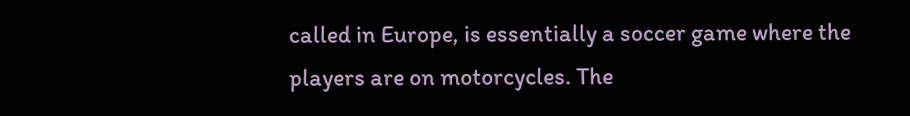called in Europe, is essentially a soccer game where the players are on motorcycles. The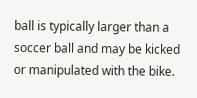ball is typically larger than a soccer ball and may be kicked or manipulated with the bike.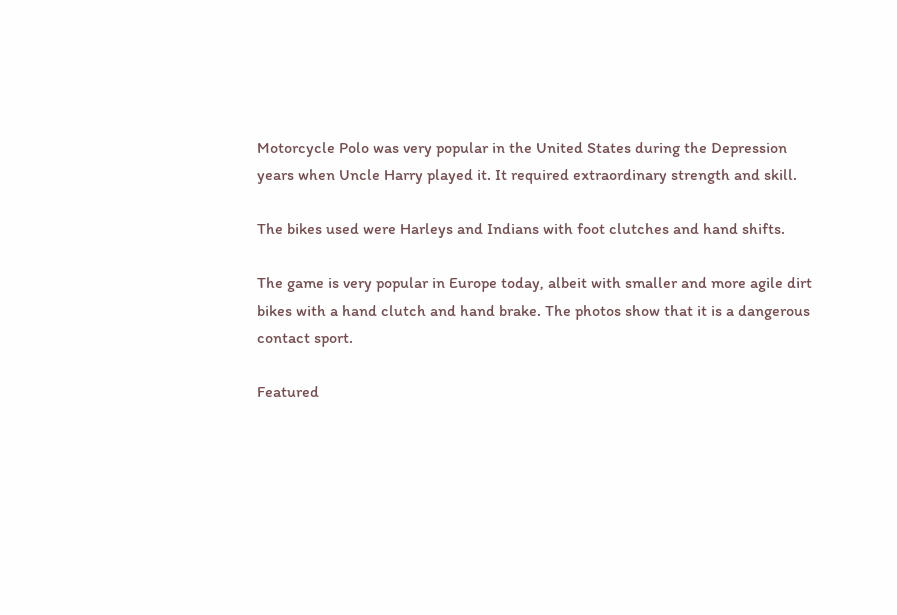Motorcycle Polo was very popular in the United States during the Depression years when Uncle Harry played it. It required extraordinary strength and skill.

The bikes used were Harleys and Indians with foot clutches and hand shifts.

The game is very popular in Europe today, albeit with smaller and more agile dirt bikes with a hand clutch and hand brake. The photos show that it is a dangerous contact sport.

Featured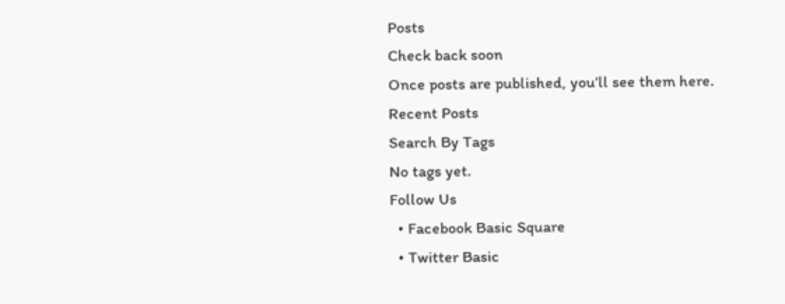Posts
Check back soon
Once posts are published, you’ll see them here.
Recent Posts
Search By Tags
No tags yet.
Follow Us
  • Facebook Basic Square
  • Twitter Basic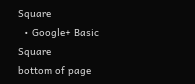Square
  • Google+ Basic Square
bottom of page